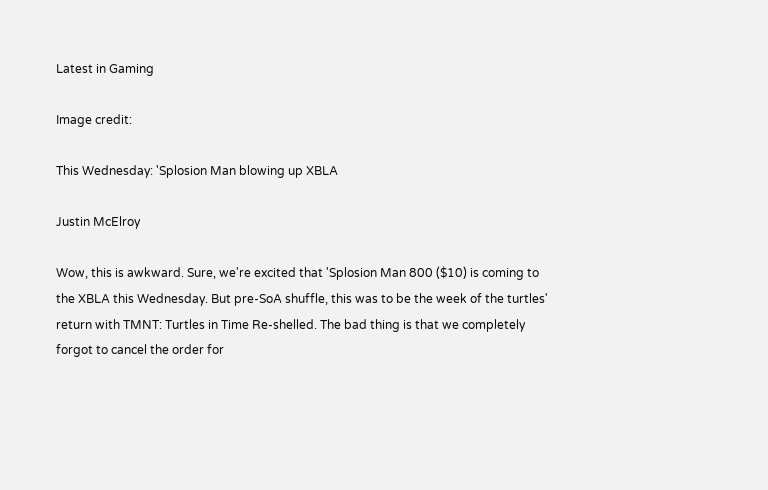Latest in Gaming

Image credit:

This Wednesday: 'Splosion Man blowing up XBLA

Justin McElroy

Wow, this is awkward. Sure, we're excited that 'Splosion Man 800 ($10) is coming to the XBLA this Wednesday. But pre-SoA shuffle, this was to be the week of the turtles' return with TMNT: Turtles in Time Re-shelled. The bad thing is that we completely forgot to cancel the order for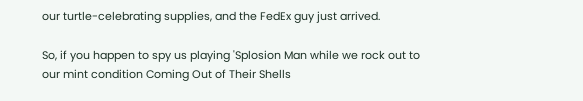our turtle-celebrating supplies, and the FedEx guy just arrived.

So, if you happen to spy us playing 'Splosion Man while we rock out to our mint condition Coming Out of Their Shells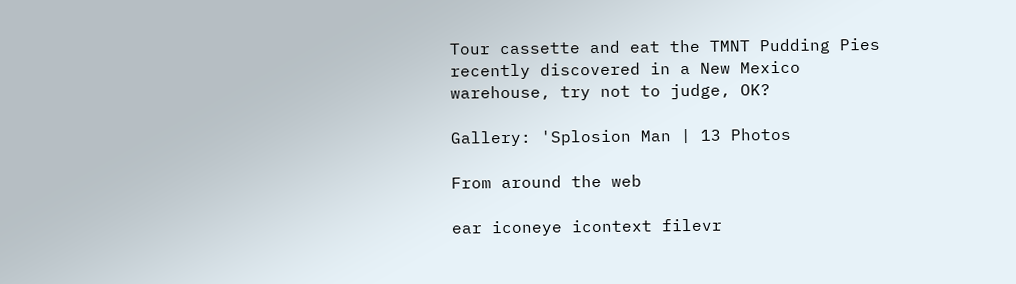Tour cassette and eat the TMNT Pudding Pies recently discovered in a New Mexico warehouse, try not to judge, OK?

Gallery: 'Splosion Man | 13 Photos

From around the web

ear iconeye icontext filevr